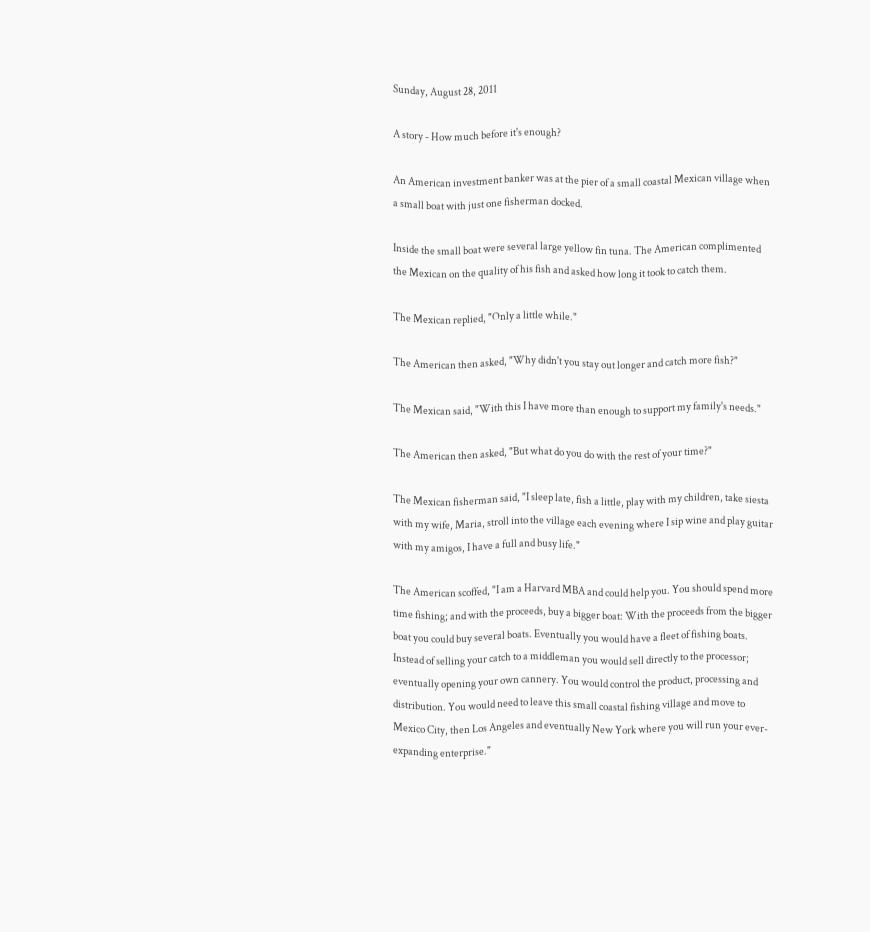Sunday, August 28, 2011

A story - How much before it's enough?

An American investment banker was at the pier of a small coastal Mexican village when a small boat with just one fisherman docked.

Inside the small boat were several large yellow fin tuna. The American complimented the Mexican on the quality of his fish and asked how long it took to catch them.

The Mexican replied, "Only a little while."

The American then asked, "Why didn't you stay out longer and catch more fish?"

The Mexican said, "With this I have more than enough to support my family's needs."

The American then asked, "But what do you do with the rest of your time?"

The Mexican fisherman said, "I sleep late, fish a little, play with my children, take siesta with my wife, Maria, stroll into the village each evening where I sip wine and play guitar with my amigos, I have a full and busy life."

The American scoffed, "I am a Harvard MBA and could help you. You should spend more time fishing; and with the proceeds, buy a bigger boat: With the proceeds from the bigger boat you could buy several boats. Eventually you would have a fleet of fishing boats. Instead of selling your catch to a middleman you would sell directly to the processor; eventually opening your own cannery. You would control the product, processing and distribution. You would need to leave this small coastal fishing village and move to Mexico City, then Los Angeles and eventually New York where you will run your ever-expanding enterprise."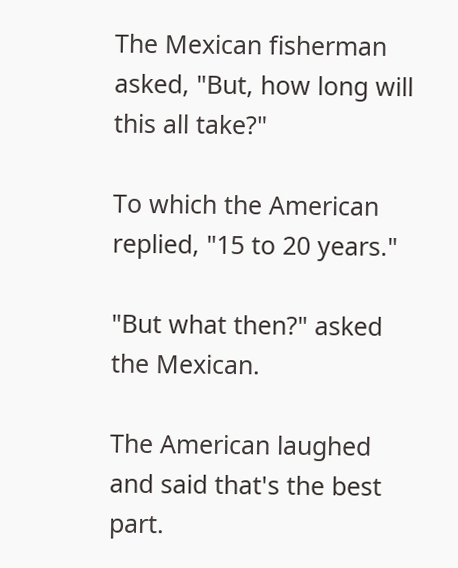The Mexican fisherman asked, "But, how long will this all take?"

To which the American replied, "15 to 20 years."

"But what then?" asked the Mexican.

The American laughed and said that's the best part.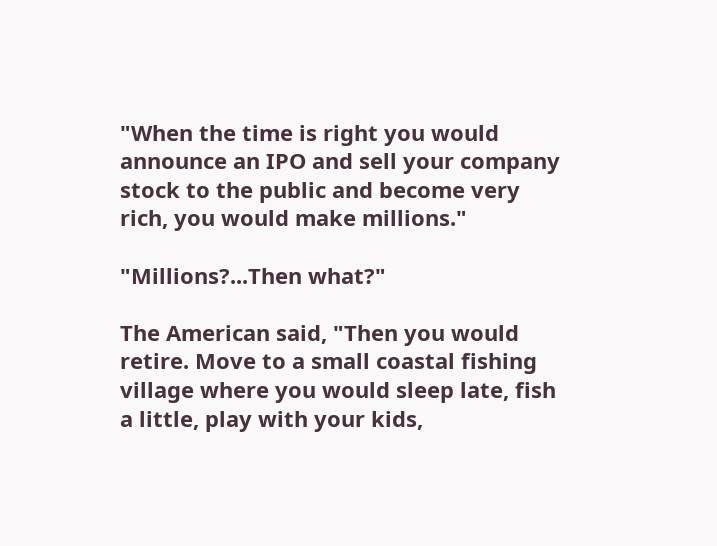"When the time is right you would announce an IPO and sell your company stock to the public and become very rich, you would make millions."

"Millions?...Then what?"

The American said, "Then you would retire. Move to a small coastal fishing village where you would sleep late, fish a little, play with your kids,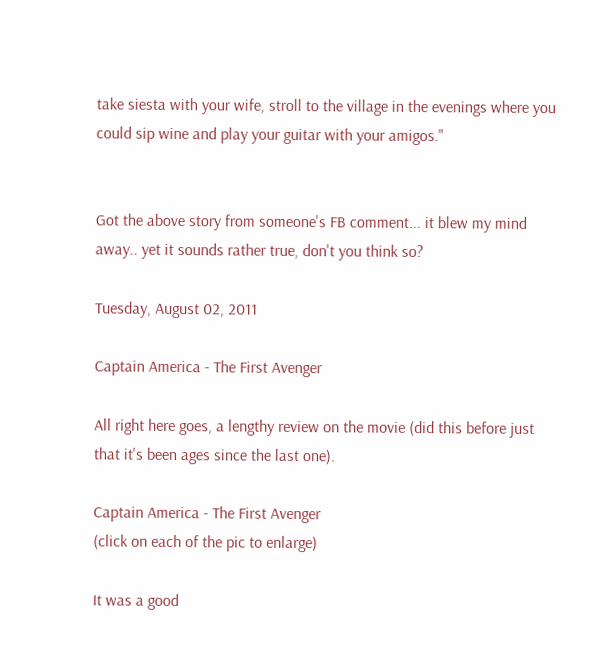take siesta with your wife, stroll to the village in the evenings where you could sip wine and play your guitar with your amigos."


Got the above story from someone's FB comment... it blew my mind away.. yet it sounds rather true, don't you think so?

Tuesday, August 02, 2011

Captain America - The First Avenger

All right here goes, a lengthy review on the movie (did this before just that it's been ages since the last one).

Captain America - The First Avenger
(click on each of the pic to enlarge)

It was a good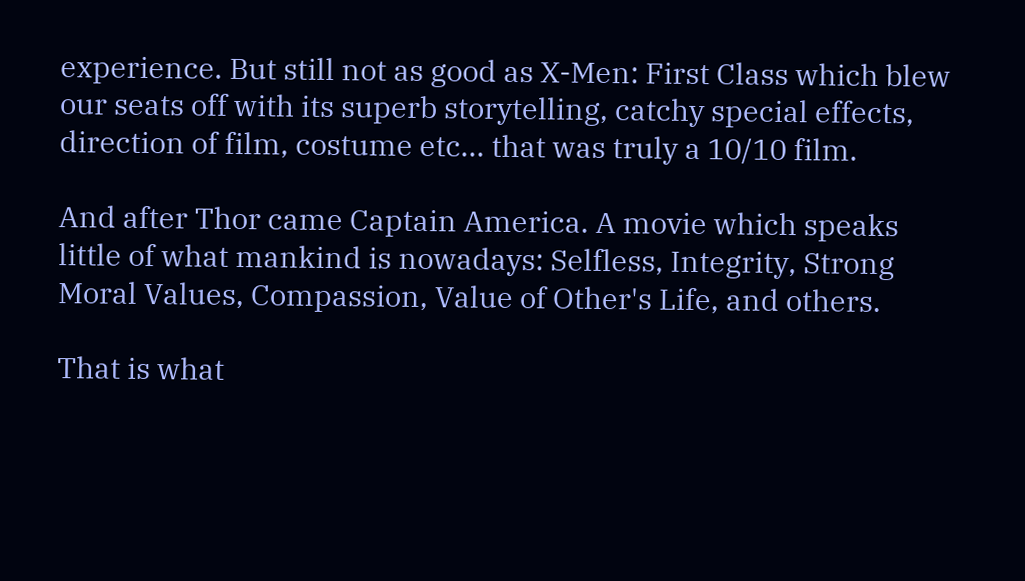experience. But still not as good as X-Men: First Class which blew our seats off with its superb storytelling, catchy special effects, direction of film, costume etc... that was truly a 10/10 film.

And after Thor came Captain America. A movie which speaks little of what mankind is nowadays: Selfless, Integrity, Strong Moral Values, Compassion, Value of Other's Life, and others.

That is what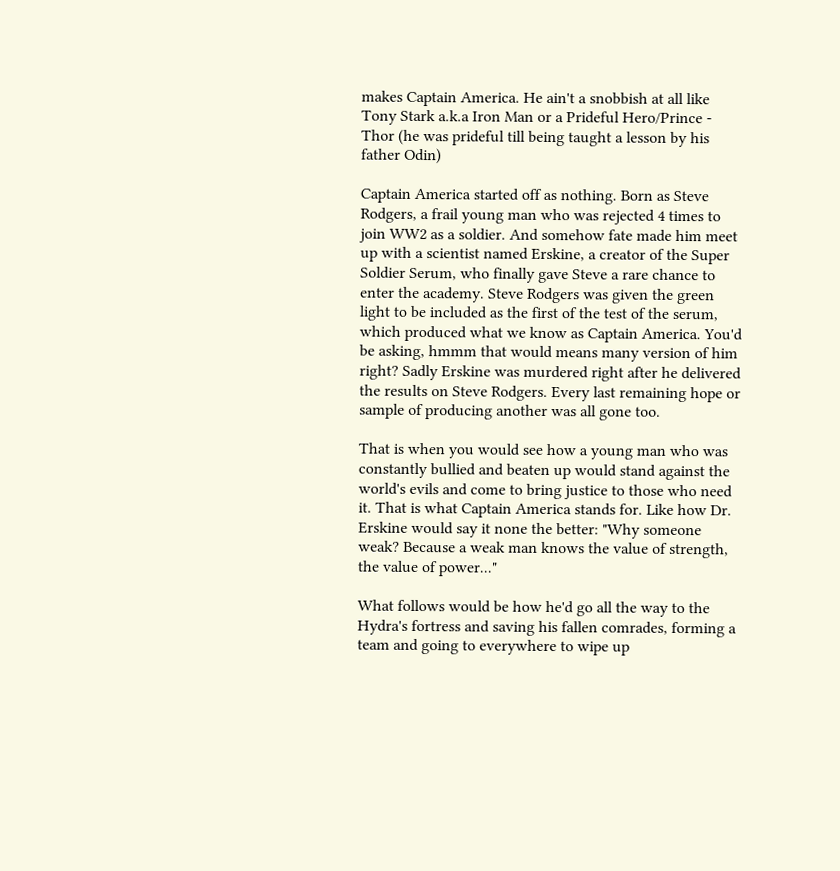makes Captain America. He ain't a snobbish at all like Tony Stark a.k.a Iron Man or a Prideful Hero/Prince - Thor (he was prideful till being taught a lesson by his father Odin)

Captain America started off as nothing. Born as Steve Rodgers, a frail young man who was rejected 4 times to join WW2 as a soldier. And somehow fate made him meet up with a scientist named Erskine, a creator of the Super Soldier Serum, who finally gave Steve a rare chance to enter the academy. Steve Rodgers was given the green light to be included as the first of the test of the serum, which produced what we know as Captain America. You'd be asking, hmmm that would means many version of him right? Sadly Erskine was murdered right after he delivered the results on Steve Rodgers. Every last remaining hope or sample of producing another was all gone too.

That is when you would see how a young man who was constantly bullied and beaten up would stand against the world's evils and come to bring justice to those who need it. That is what Captain America stands for. Like how Dr. Erskine would say it none the better: "Why someone weak? Because a weak man knows the value of strength, the value of power..."

What follows would be how he'd go all the way to the Hydra's fortress and saving his fallen comrades, forming a team and going to everywhere to wipe up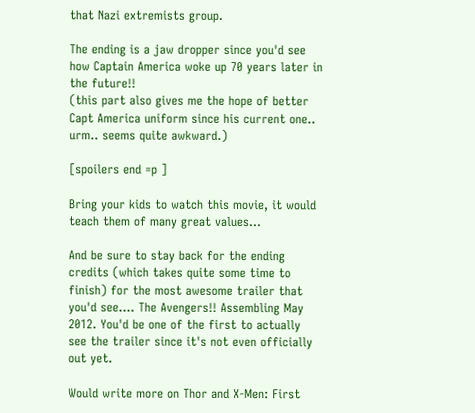that Nazi extremists group.

The ending is a jaw dropper since you'd see how Captain America woke up 70 years later in the future!!
(this part also gives me the hope of better Capt America uniform since his current one.. urm.. seems quite awkward.)

[spoilers end =p ]

Bring your kids to watch this movie, it would teach them of many great values...

And be sure to stay back for the ending credits (which takes quite some time to finish) for the most awesome trailer that you'd see.... The Avengers!! Assembling May 2012. You'd be one of the first to actually see the trailer since it's not even officially out yet.

Would write more on Thor and X-Men: First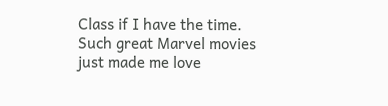Class if I have the time. Such great Marvel movies just made me love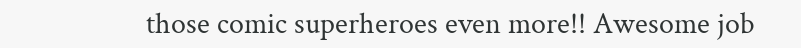those comic superheroes even more!! Awesome job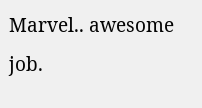Marvel.. awesome job.